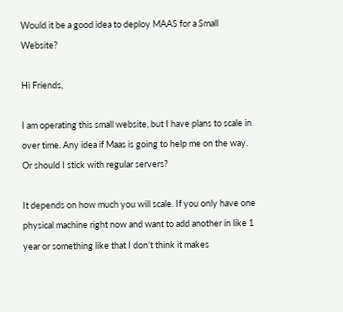Would it be a good idea to deploy MAAS for a Small Website?

Hi Friends,

I am operating this small website, but I have plans to scale in over time. Any idea if Maas is going to help me on the way. Or should I stick with regular servers?

It depends on how much you will scale. If you only have one physical machine right now and want to add another in like 1 year or something like that I don’t think it makes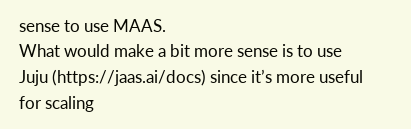sense to use MAAS.
What would make a bit more sense is to use Juju (https://jaas.ai/docs) since it’s more useful for scaling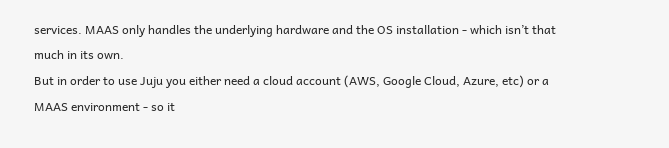services. MAAS only handles the underlying hardware and the OS installation - which isn’t that much in its own.
But in order to use Juju you either need a cloud account (AWS, Google Cloud, Azure, etc) or a MAAS environment - so it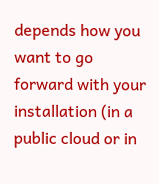depends how you want to go forward with your installation (in a public cloud or in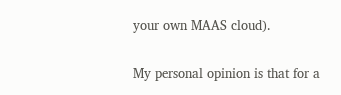your own MAAS cloud).

My personal opinion is that for a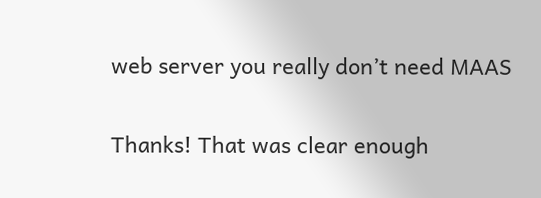web server you really don’t need MAAS

Thanks! That was clear enough